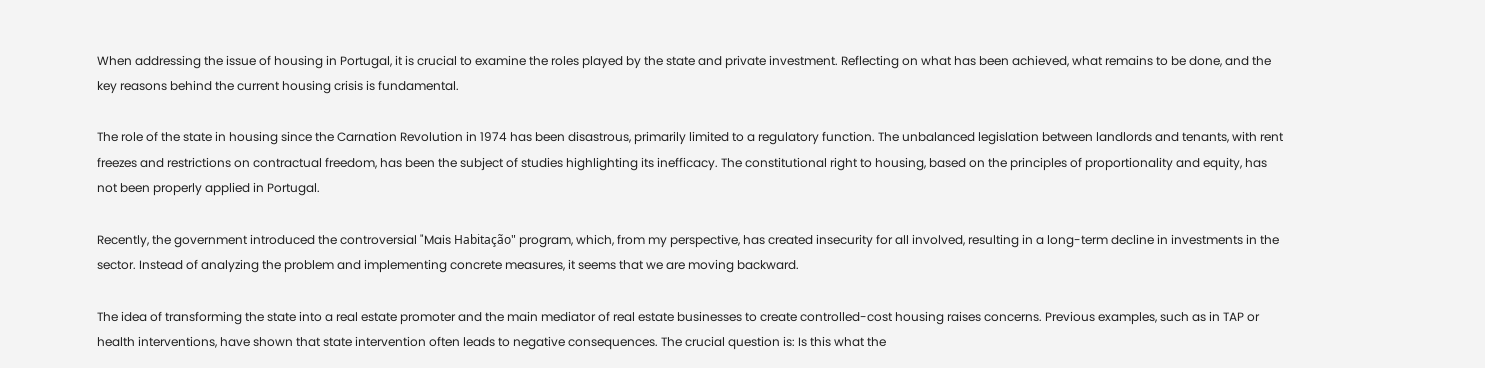When addressing the issue of housing in Portugal, it is crucial to examine the roles played by the state and private investment. Reflecting on what has been achieved, what remains to be done, and the key reasons behind the current housing crisis is fundamental.

The role of the state in housing since the Carnation Revolution in 1974 has been disastrous, primarily limited to a regulatory function. The unbalanced legislation between landlords and tenants, with rent freezes and restrictions on contractual freedom, has been the subject of studies highlighting its inefficacy. The constitutional right to housing, based on the principles of proportionality and equity, has not been properly applied in Portugal.

Recently, the government introduced the controversial "Mais Habitação" program, which, from my perspective, has created insecurity for all involved, resulting in a long-term decline in investments in the sector. Instead of analyzing the problem and implementing concrete measures, it seems that we are moving backward.

The idea of transforming the state into a real estate promoter and the main mediator of real estate businesses to create controlled-cost housing raises concerns. Previous examples, such as in TAP or health interventions, have shown that state intervention often leads to negative consequences. The crucial question is: Is this what the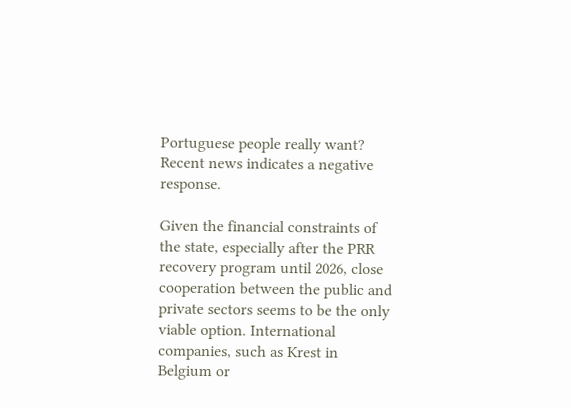Portuguese people really want? Recent news indicates a negative response.

Given the financial constraints of the state, especially after the PRR recovery program until 2026, close cooperation between the public and private sectors seems to be the only viable option. International companies, such as Krest in Belgium or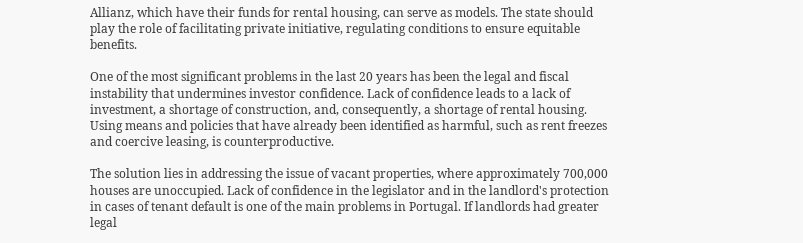Allianz, which have their funds for rental housing, can serve as models. The state should play the role of facilitating private initiative, regulating conditions to ensure equitable benefits.

One of the most significant problems in the last 20 years has been the legal and fiscal instability that undermines investor confidence. Lack of confidence leads to a lack of investment, a shortage of construction, and, consequently, a shortage of rental housing. Using means and policies that have already been identified as harmful, such as rent freezes and coercive leasing, is counterproductive.

The solution lies in addressing the issue of vacant properties, where approximately 700,000 houses are unoccupied. Lack of confidence in the legislator and in the landlord's protection in cases of tenant default is one of the main problems in Portugal. If landlords had greater legal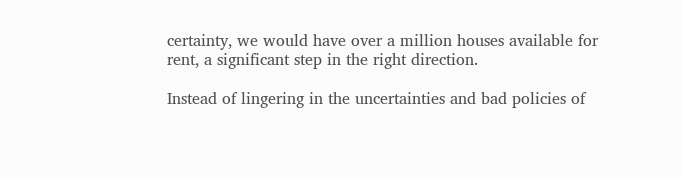certainty, we would have over a million houses available for rent, a significant step in the right direction.

Instead of lingering in the uncertainties and bad policies of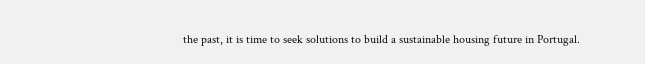the past, it is time to seek solutions to build a sustainable housing future in Portugal.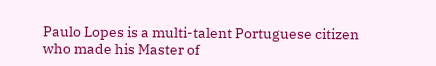Paulo Lopes is a multi-talent Portuguese citizen who made his Master of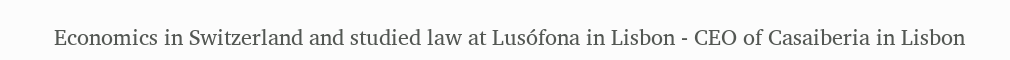Economics in Switzerland and studied law at Lusófona in Lisbon - CEO of Casaiberia in Lisbon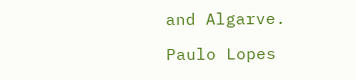and Algarve.

Paulo Lopes